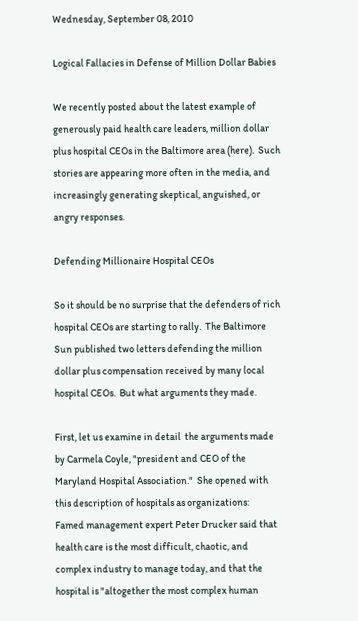Wednesday, September 08, 2010

Logical Fallacies in Defense of Million Dollar Babies

We recently posted about the latest example of generously paid health care leaders, million dollar plus hospital CEOs in the Baltimore area (here).  Such stories are appearing more often in the media, and increasingly generating skeptical, anguished, or angry responses.

Defending Millionaire Hospital CEOs

So it should be no surprise that the defenders of rich hospital CEOs are starting to rally.  The Baltimore Sun published two letters defending the million dollar plus compensation received by many local hospital CEOs.  But what arguments they made.

First, let us examine in detail  the arguments made by Carmela Coyle, "president and CEO of the Maryland Hospital Association."  She opened with this description of hospitals as organizations:
Famed management expert Peter Drucker said that health care is the most difficult, chaotic, and complex industry to manage today, and that the hospital is "altogether the most complex human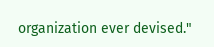organization ever devised."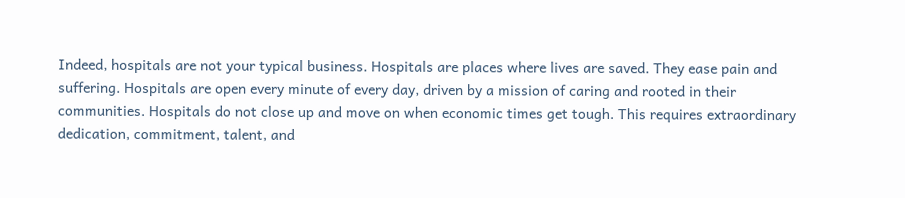Indeed, hospitals are not your typical business. Hospitals are places where lives are saved. They ease pain and suffering. Hospitals are open every minute of every day, driven by a mission of caring and rooted in their communities. Hospitals do not close up and move on when economic times get tough. This requires extraordinary dedication, commitment, talent, and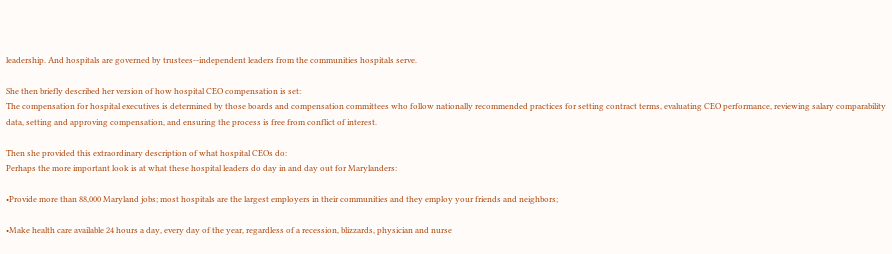leadership. And hospitals are governed by trustees--independent leaders from the communities hospitals serve.

She then briefly described her version of how hospital CEO compensation is set:
The compensation for hospital executives is determined by those boards and compensation committees who follow nationally recommended practices for setting contract terms, evaluating CEO performance, reviewing salary comparability data, setting and approving compensation, and ensuring the process is free from conflict of interest.

Then she provided this extraordinary description of what hospital CEOs do:
Perhaps the more important look is at what these hospital leaders do day in and day out for Marylanders:

•Provide more than 88,000 Maryland jobs; most hospitals are the largest employers in their communities and they employ your friends and neighbors;

•Make health care available 24 hours a day, every day of the year, regardless of a recession, blizzards, physician and nurse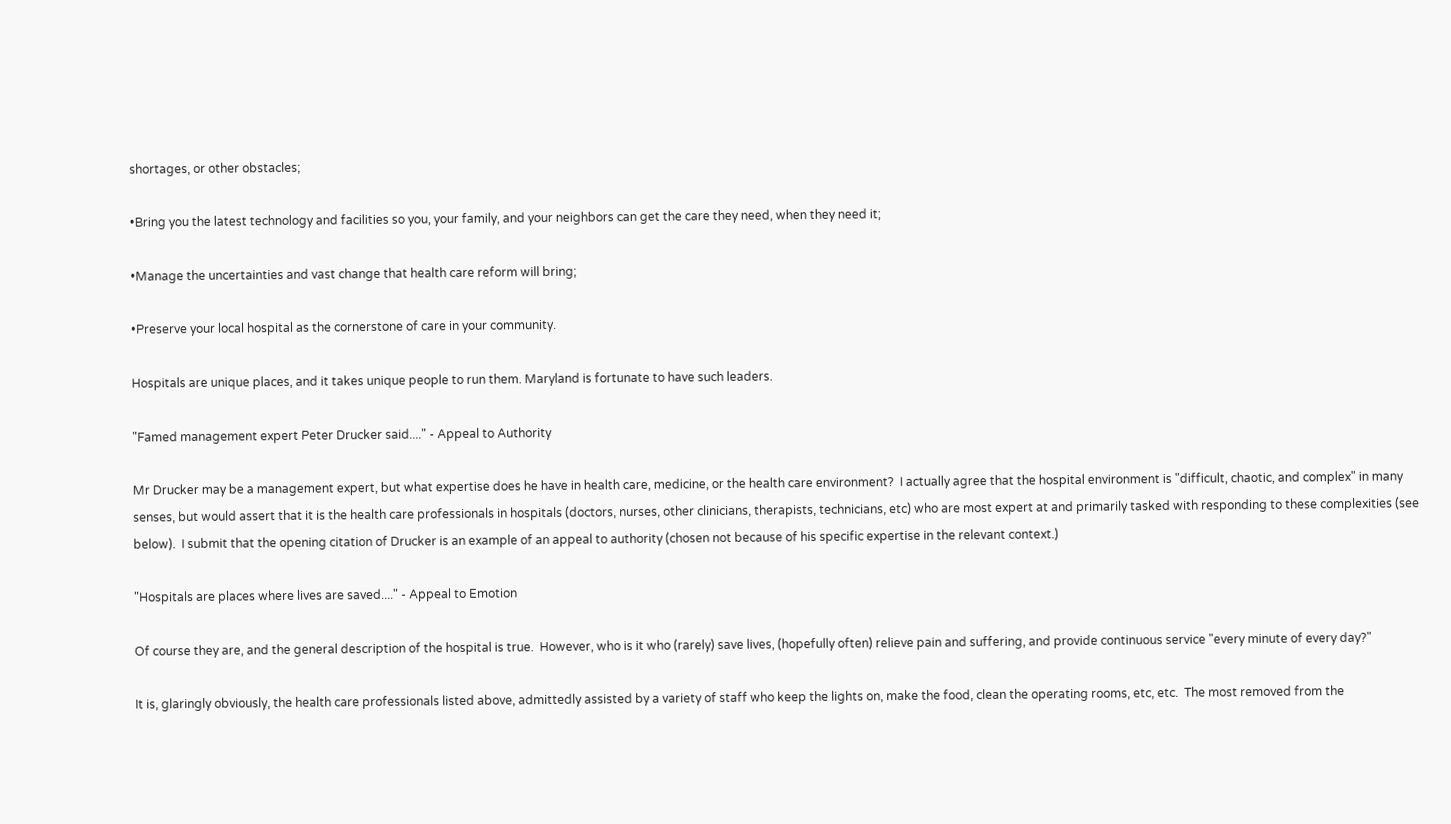shortages, or other obstacles;

•Bring you the latest technology and facilities so you, your family, and your neighbors can get the care they need, when they need it;

•Manage the uncertainties and vast change that health care reform will bring;

•Preserve your local hospital as the cornerstone of care in your community.

Hospitals are unique places, and it takes unique people to run them. Maryland is fortunate to have such leaders.

"Famed management expert Peter Drucker said...." - Appeal to Authority

Mr Drucker may be a management expert, but what expertise does he have in health care, medicine, or the health care environment?  I actually agree that the hospital environment is "difficult, chaotic, and complex" in many senses, but would assert that it is the health care professionals in hospitals (doctors, nurses, other clinicians, therapists, technicians, etc) who are most expert at and primarily tasked with responding to these complexities (see below).  I submit that the opening citation of Drucker is an example of an appeal to authority (chosen not because of his specific expertise in the relevant context.)

"Hospitals are places where lives are saved...." - Appeal to Emotion

Of course they are, and the general description of the hospital is true.  However, who is it who (rarely) save lives, (hopefully often) relieve pain and suffering, and provide continuous service "every minute of every day?"

It is, glaringly obviously, the health care professionals listed above, admittedly assisted by a variety of staff who keep the lights on, make the food, clean the operating rooms, etc, etc.  The most removed from the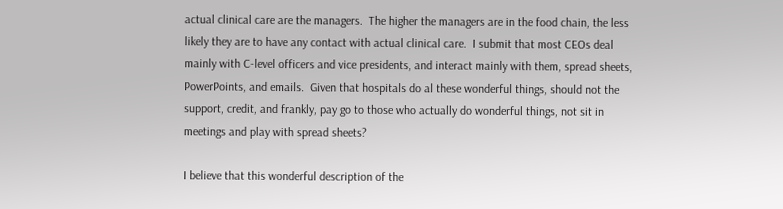actual clinical care are the managers.  The higher the managers are in the food chain, the less likely they are to have any contact with actual clinical care.  I submit that most CEOs deal mainly with C-level officers and vice presidents, and interact mainly with them, spread sheets, PowerPoints, and emails.  Given that hospitals do al these wonderful things, should not the support, credit, and frankly, pay go to those who actually do wonderful things, not sit in meetings and play with spread sheets?

I believe that this wonderful description of the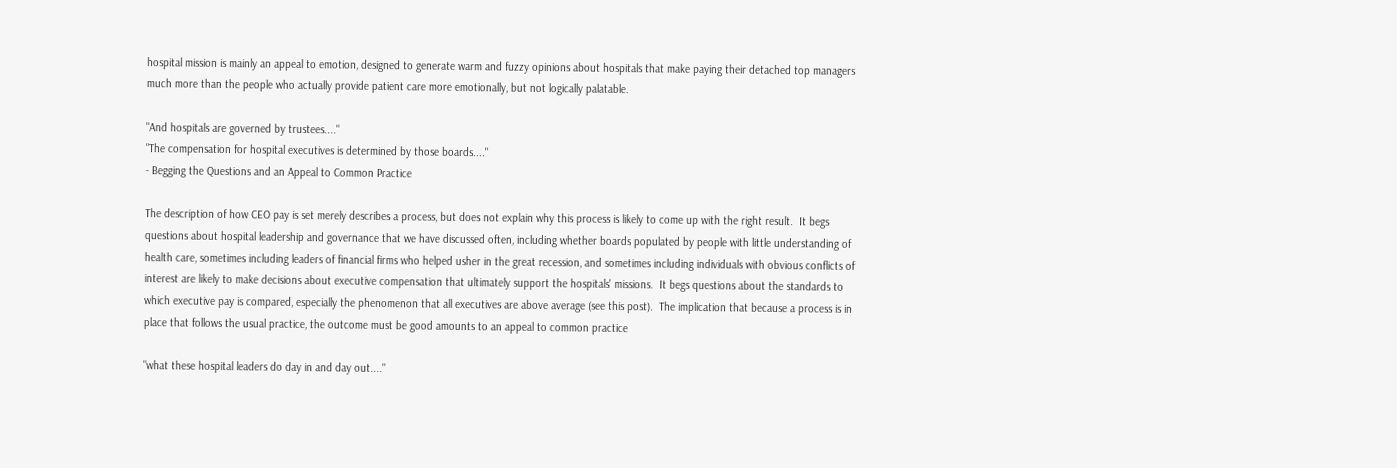hospital mission is mainly an appeal to emotion, designed to generate warm and fuzzy opinions about hospitals that make paying their detached top managers much more than the people who actually provide patient care more emotionally, but not logically palatable.

"And hospitals are governed by trustees...."
"The compensation for hospital executives is determined by those boards...."
- Begging the Questions and an Appeal to Common Practice

The description of how CEO pay is set merely describes a process, but does not explain why this process is likely to come up with the right result.  It begs questions about hospital leadership and governance that we have discussed often, including whether boards populated by people with little understanding of health care, sometimes including leaders of financial firms who helped usher in the great recession, and sometimes including individuals with obvious conflicts of interest are likely to make decisions about executive compensation that ultimately support the hospitals' missions.  It begs questions about the standards to which executive pay is compared, especially the phenomenon that all executives are above average (see this post).  The implication that because a process is in place that follows the usual practice, the outcome must be good amounts to an appeal to common practice

"what these hospital leaders do day in and day out...."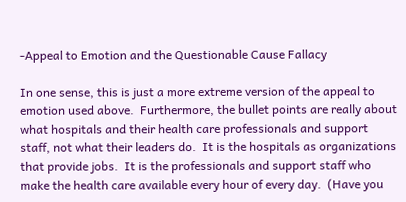-Appeal to Emotion and the Questionable Cause Fallacy

In one sense, this is just a more extreme version of the appeal to emotion used above.  Furthermore, the bullet points are really about what hospitals and their health care professionals and support staff, not what their leaders do.  It is the hospitals as organizations that provide jobs.  It is the professionals and support staff who make the health care available every hour of every day.  (Have you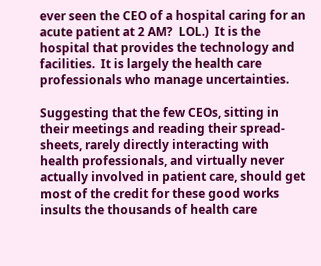ever seen the CEO of a hospital caring for an acute patient at 2 AM?  LOL.)  It is the hospital that provides the technology and facilities.  It is largely the health care professionals who manage uncertainties.

Suggesting that the few CEOs, sitting in their meetings and reading their spread-sheets, rarely directly interacting with health professionals, and virtually never actually involved in patient care, should get most of the credit for these good works insults the thousands of health care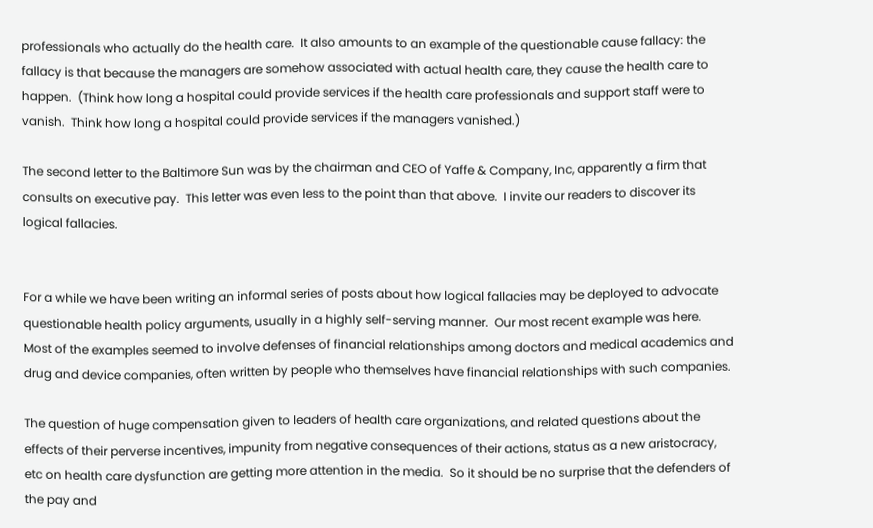professionals who actually do the health care.  It also amounts to an example of the questionable cause fallacy: the fallacy is that because the managers are somehow associated with actual health care, they cause the health care to happen.  (Think how long a hospital could provide services if the health care professionals and support staff were to vanish.  Think how long a hospital could provide services if the managers vanished.)

The second letter to the Baltimore Sun was by the chairman and CEO of Yaffe & Company, Inc, apparently a firm that consults on executive pay.  This letter was even less to the point than that above.  I invite our readers to discover its logical fallacies.


For a while we have been writing an informal series of posts about how logical fallacies may be deployed to advocate questionable health policy arguments, usually in a highly self-serving manner.  Our most recent example was here.  Most of the examples seemed to involve defenses of financial relationships among doctors and medical academics and drug and device companies, often written by people who themselves have financial relationships with such companies.

The question of huge compensation given to leaders of health care organizations, and related questions about the effects of their perverse incentives, impunity from negative consequences of their actions, status as a new aristocracy, etc on health care dysfunction are getting more attention in the media.  So it should be no surprise that the defenders of the pay and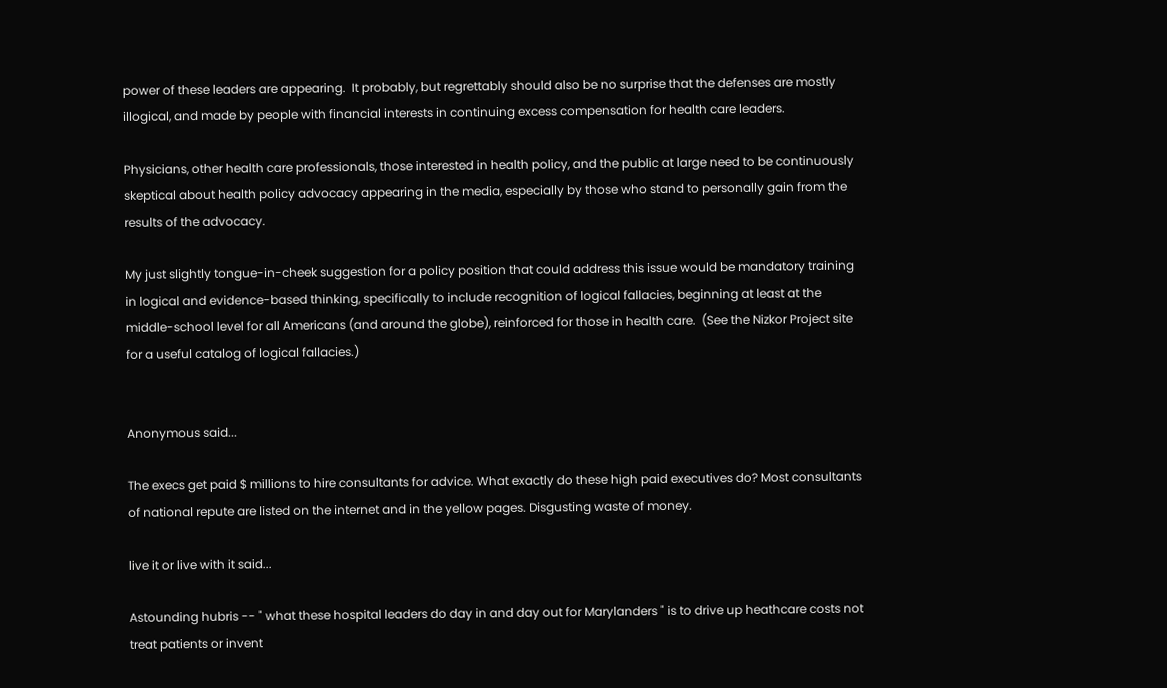power of these leaders are appearing.  It probably, but regrettably should also be no surprise that the defenses are mostly illogical, and made by people with financial interests in continuing excess compensation for health care leaders.

Physicians, other health care professionals, those interested in health policy, and the public at large need to be continuously skeptical about health policy advocacy appearing in the media, especially by those who stand to personally gain from the results of the advocacy.

My just slightly tongue-in-cheek suggestion for a policy position that could address this issue would be mandatory training in logical and evidence-based thinking, specifically to include recognition of logical fallacies, beginning at least at the middle-school level for all Americans (and around the globe), reinforced for those in health care.  (See the Nizkor Project site for a useful catalog of logical fallacies.)


Anonymous said...

The execs get paid $ millions to hire consultants for advice. What exactly do these high paid executives do? Most consultants of national repute are listed on the internet and in the yellow pages. Disgusting waste of money.

live it or live with it said...

Astounding hubris -- " what these hospital leaders do day in and day out for Marylanders " is to drive up heathcare costs not treat patients or invent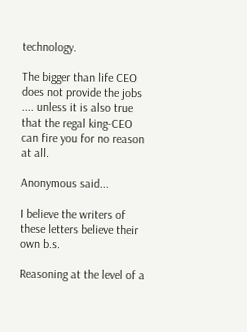technology.

The bigger than life CEO does not provide the jobs .... unless it is also true that the regal king-CEO can fire you for no reason at all.

Anonymous said...

I believe the writers of these letters believe their own b.s.

Reasoning at the level of a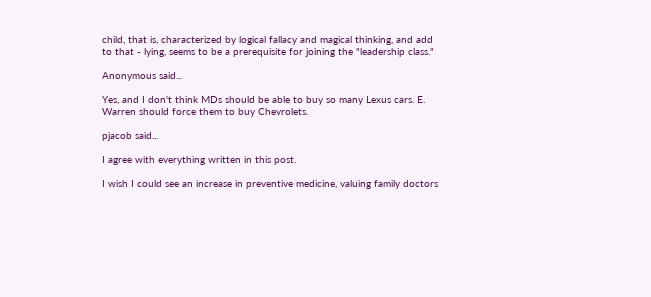child, that is, characterized by logical fallacy and magical thinking, and add to that - lying, seems to be a prerequisite for joining the "leadership class."

Anonymous said...

Yes, and I don't think MDs should be able to buy so many Lexus cars. E. Warren should force them to buy Chevrolets.

pjacob said...

I agree with everything written in this post.

I wish I could see an increase in preventive medicine, valuing family doctors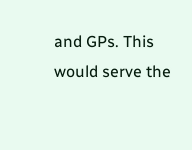and GPs. This would serve the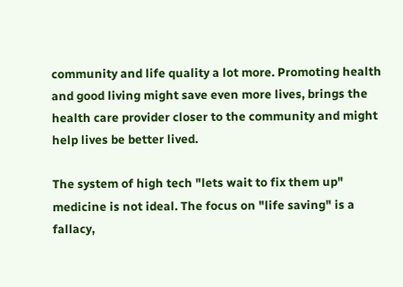community and life quality a lot more. Promoting health and good living might save even more lives, brings the health care provider closer to the community and might help lives be better lived.

The system of high tech "lets wait to fix them up" medicine is not ideal. The focus on "life saving" is a fallacy,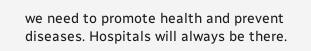we need to promote health and prevent diseases. Hospitals will always be there.